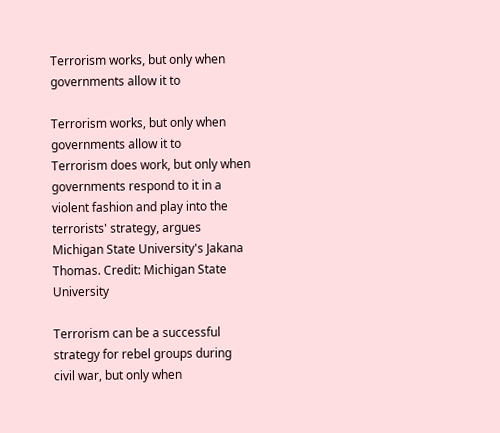Terrorism works, but only when governments allow it to

Terrorism works, but only when governments allow it to
Terrorism does work, but only when governments respond to it in a violent fashion and play into the terrorists' strategy, argues Michigan State University's Jakana Thomas. Credit: Michigan State University

Terrorism can be a successful strategy for rebel groups during civil war, but only when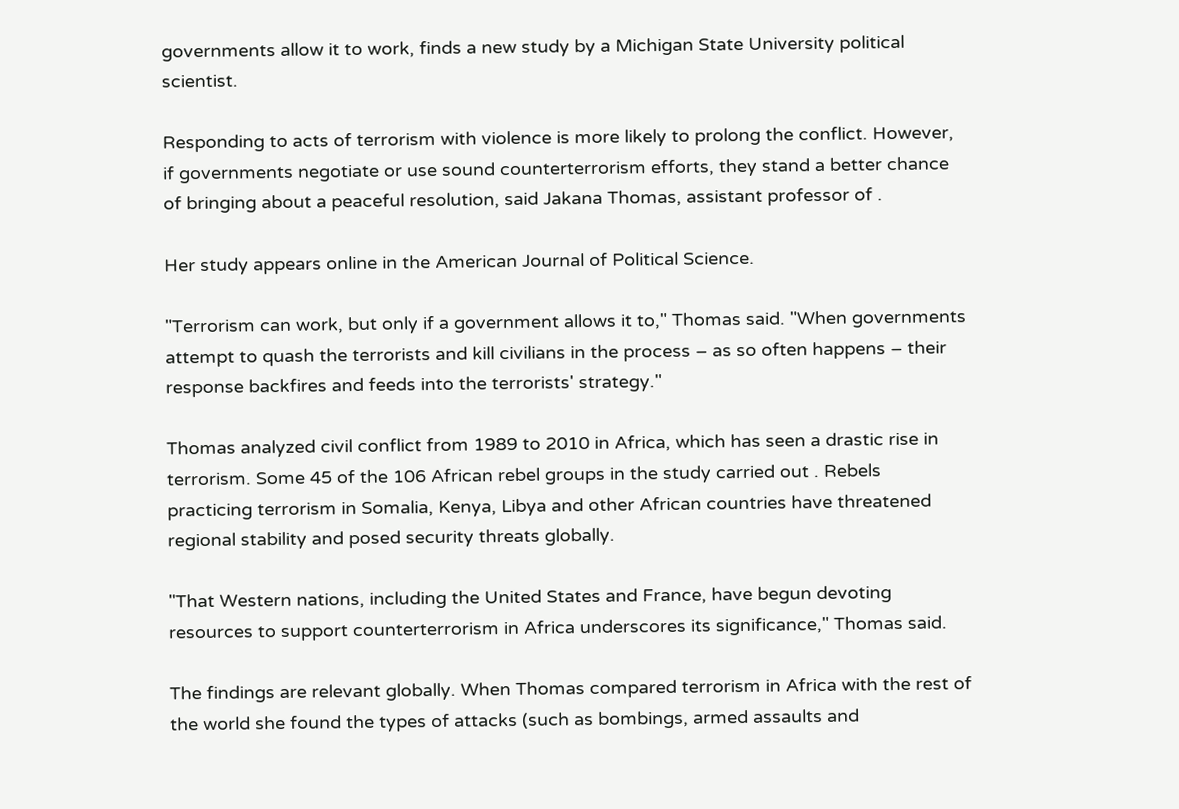governments allow it to work, finds a new study by a Michigan State University political scientist.

Responding to acts of terrorism with violence is more likely to prolong the conflict. However, if governments negotiate or use sound counterterrorism efforts, they stand a better chance of bringing about a peaceful resolution, said Jakana Thomas, assistant professor of .

Her study appears online in the American Journal of Political Science.

"Terrorism can work, but only if a government allows it to," Thomas said. "When governments attempt to quash the terrorists and kill civilians in the process – as so often happens – their response backfires and feeds into the terrorists' strategy."

Thomas analyzed civil conflict from 1989 to 2010 in Africa, which has seen a drastic rise in terrorism. Some 45 of the 106 African rebel groups in the study carried out . Rebels practicing terrorism in Somalia, Kenya, Libya and other African countries have threatened regional stability and posed security threats globally.

"That Western nations, including the United States and France, have begun devoting resources to support counterterrorism in Africa underscores its significance," Thomas said.

The findings are relevant globally. When Thomas compared terrorism in Africa with the rest of the world she found the types of attacks (such as bombings, armed assaults and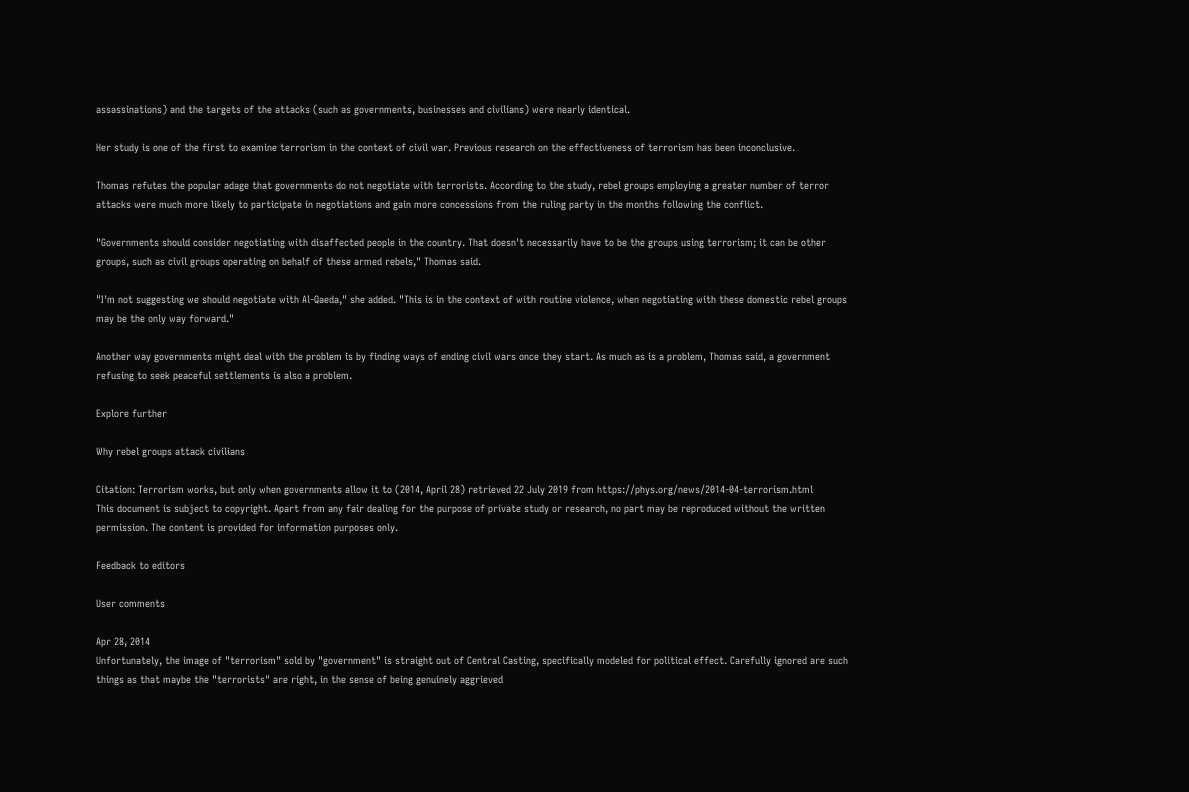assassinations) and the targets of the attacks (such as governments, businesses and civilians) were nearly identical.

Her study is one of the first to examine terrorism in the context of civil war. Previous research on the effectiveness of terrorism has been inconclusive.

Thomas refutes the popular adage that governments do not negotiate with terrorists. According to the study, rebel groups employing a greater number of terror attacks were much more likely to participate in negotiations and gain more concessions from the ruling party in the months following the conflict.

"Governments should consider negotiating with disaffected people in the country. That doesn't necessarily have to be the groups using terrorism; it can be other groups, such as civil groups operating on behalf of these armed rebels," Thomas said.

"I'm not suggesting we should negotiate with Al-Qaeda," she added. "This is in the context of with routine violence, when negotiating with these domestic rebel groups may be the only way forward."

Another way governments might deal with the problem is by finding ways of ending civil wars once they start. As much as is a problem, Thomas said, a government refusing to seek peaceful settlements is also a problem.

Explore further

Why rebel groups attack civilians

Citation: Terrorism works, but only when governments allow it to (2014, April 28) retrieved 22 July 2019 from https://phys.org/news/2014-04-terrorism.html
This document is subject to copyright. Apart from any fair dealing for the purpose of private study or research, no part may be reproduced without the written permission. The content is provided for information purposes only.

Feedback to editors

User comments

Apr 28, 2014
Unfortunately, the image of "terrorism" sold by "government" is straight out of Central Casting, specifically modeled for political effect. Carefully ignored are such things as that maybe the "terrorists" are right, in the sense of being genuinely aggrieved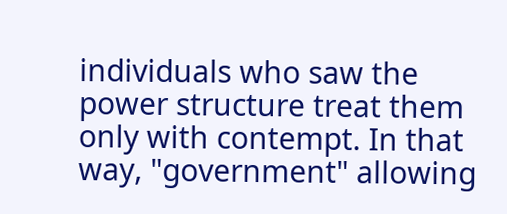individuals who saw the power structure treat them only with contempt. In that way, "government" allowing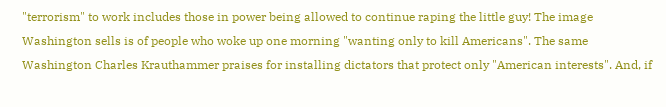"terrorism" to work includes those in power being allowed to continue raping the little guy! The image Washington sells is of people who woke up one morning "wanting only to kill Americans". The same Washington Charles Krauthammer praises for installing dictators that protect only "American interests". And, if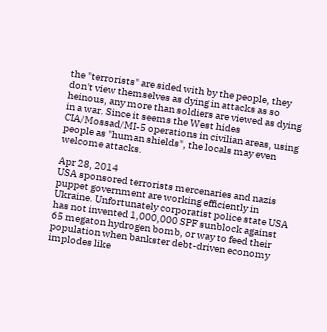the "terrorists" are sided with by the people, they don't view themselves as dying in attacks as so heinous, any more than soldiers are viewed as dying in a war. Since it seems the West hides CIA/Mossad/MI-5 operations in civilian areas, using people as "human shields", the locals may even welcome attacks.

Apr 28, 2014
USA sponsored terrorists mercenaries and nazis puppet government are working efficiently in Ukraine. Unfortunately corporatist police state USA has not invented 1,000,000 SPF sunblock against 65 megaton hydrogen bomb, or way to feed their population when bankster debt-driven economy implodes like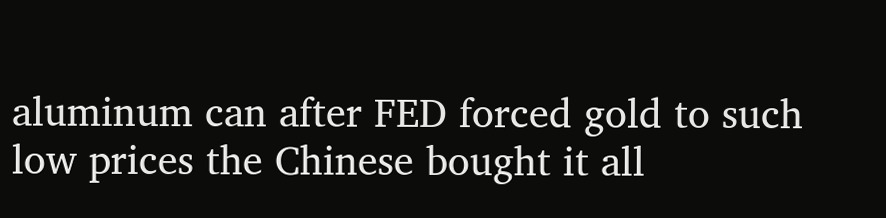aluminum can after FED forced gold to such low prices the Chinese bought it all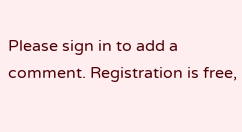Please sign in to add a comment. Registration is free,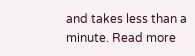and takes less than a minute. Read more